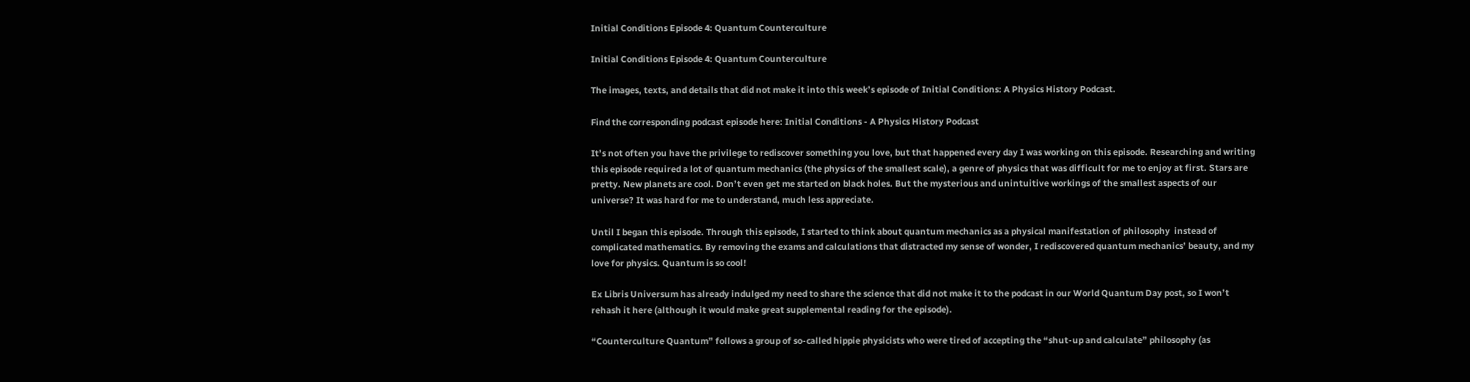Initial Conditions Episode 4: Quantum Counterculture

Initial Conditions Episode 4: Quantum Counterculture

The images, texts, and details that did not make it into this week’s episode of Initial Conditions: A Physics History Podcast.

Find the corresponding podcast episode here: Initial Conditions - A Physics History Podcast

It’s not often you have the privilege to rediscover something you love, but that happened every day I was working on this episode. Researching and writing this episode required a lot of quantum mechanics (the physics of the smallest scale), a genre of physics that was difficult for me to enjoy at first. Stars are pretty. New planets are cool. Don’t even get me started on black holes. But the mysterious and unintuitive workings of the smallest aspects of our universe? It was hard for me to understand, much less appreciate.

Until I began this episode. Through this episode, I started to think about quantum mechanics as a physical manifestation of philosophy  instead of complicated mathematics. By removing the exams and calculations that distracted my sense of wonder, I rediscovered quantum mechanics’ beauty, and my love for physics. Quantum is so cool!

Ex Libris Universum has already indulged my need to share the science that did not make it to the podcast in our World Quantum Day post, so I won’t rehash it here (although it would make great supplemental reading for the episode).

“Counterculture Quantum” follows a group of so-called hippie physicists who were tired of accepting the “shut-up and calculate” philosophy (as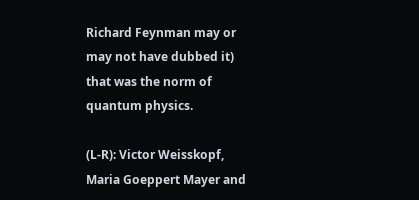Richard Feynman may or may not have dubbed it) that was the norm of quantum physics.

(L-R): Victor Weisskopf, Maria Goeppert Mayer and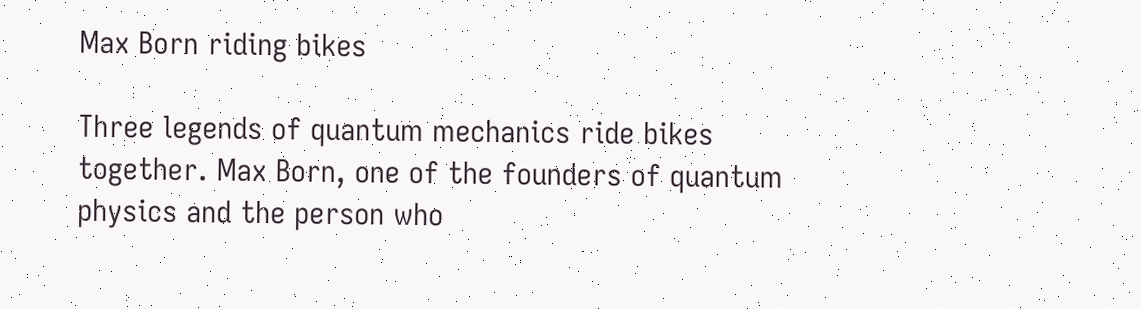Max Born riding bikes

Three legends of quantum mechanics ride bikes together. Max Born, one of the founders of quantum physics and the person who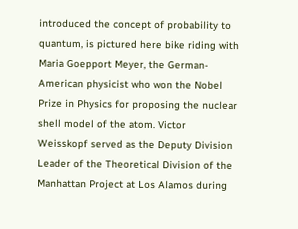introduced the concept of probability to quantum, is pictured here bike riding with Maria Goepport Meyer, the German-American physicist who won the Nobel Prize in Physics for proposing the nuclear shell model of the atom. Victor Weisskopf served as the Deputy Division Leader of the Theoretical Division of the Manhattan Project at Los Alamos during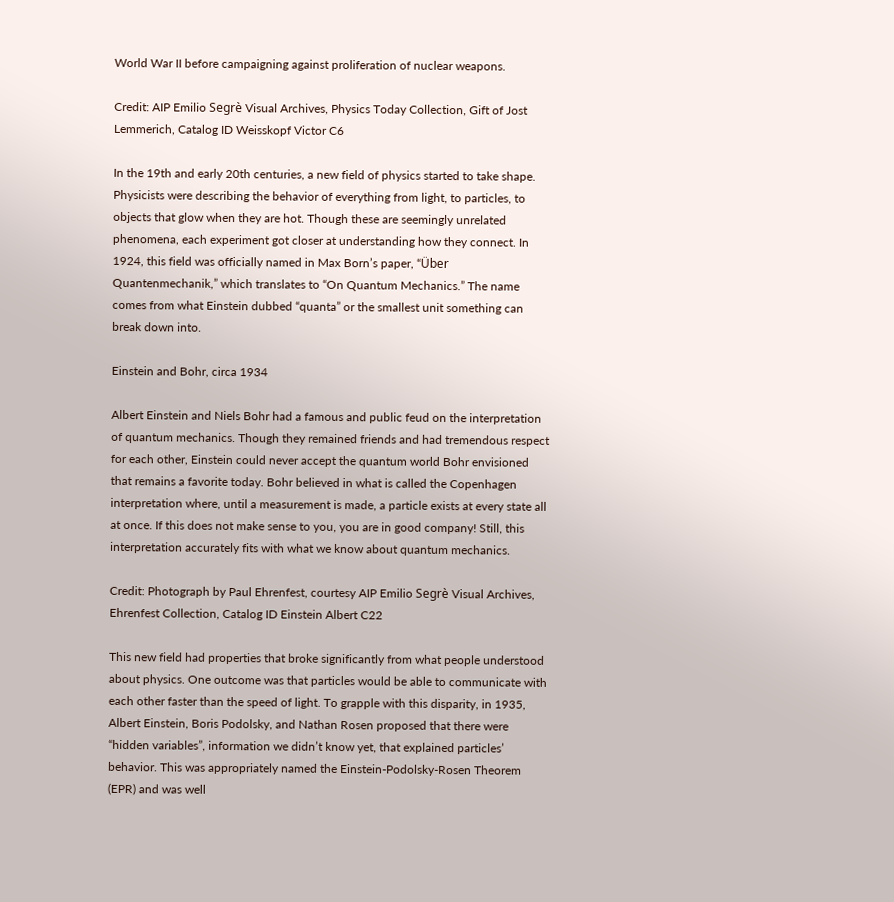World War II before campaigning against proliferation of nuclear weapons.

Credit: AIP Emilio Segrè Visual Archives, Physics Today Collection, Gift of Jost Lemmerich, Catalog ID Weisskopf Victor C6

In the 19th and early 20th centuries, a new field of physics started to take shape. Physicists were describing the behavior of everything from light, to particles, to objects that glow when they are hot. Though these are seemingly unrelated phenomena, each experiment got closer at understanding how they connect. In 1924, this field was officially named in Max Born’s paper, “Über Quantenmechanik,” which translates to “On Quantum Mechanics.” The name comes from what Einstein dubbed “quanta” or the smallest unit something can break down into.

Einstein and Bohr, circa 1934

Albert Einstein and Niels Bohr had a famous and public feud on the interpretation of quantum mechanics. Though they remained friends and had tremendous respect for each other, Einstein could never accept the quantum world Bohr envisioned that remains a favorite today. Bohr believed in what is called the Copenhagen interpretation where, until a measurement is made, a particle exists at every state all at once. If this does not make sense to you, you are in good company! Still, this interpretation accurately fits with what we know about quantum mechanics.

Credit: Photograph by Paul Ehrenfest, courtesy AIP Emilio Segrè Visual Archives, Ehrenfest Collection, Catalog ID Einstein Albert C22

This new field had properties that broke significantly from what people understood about physics. One outcome was that particles would be able to communicate with each other faster than the speed of light. To grapple with this disparity, in 1935, Albert Einstein, Boris Podolsky, and Nathan Rosen proposed that there were “hidden variables”, information we didn’t know yet, that explained particles’ behavior. This was appropriately named the Einstein-Podolsky-Rosen Theorem (EPR) and was well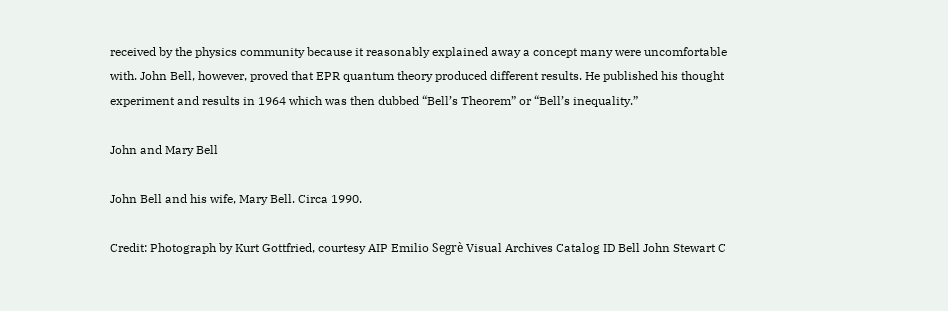received by the physics community because it reasonably explained away a concept many were uncomfortable with. John Bell, however, proved that EPR quantum theory produced different results. He published his thought experiment and results in 1964 which was then dubbed “Bell’s Theorem” or “Bell’s inequality.”

John and Mary Bell

John Bell and his wife, Mary Bell. Circa 1990.

Credit: Photograph by Kurt Gottfried, courtesy AIP Emilio Segrè Visual Archives Catalog ID Bell John Stewart C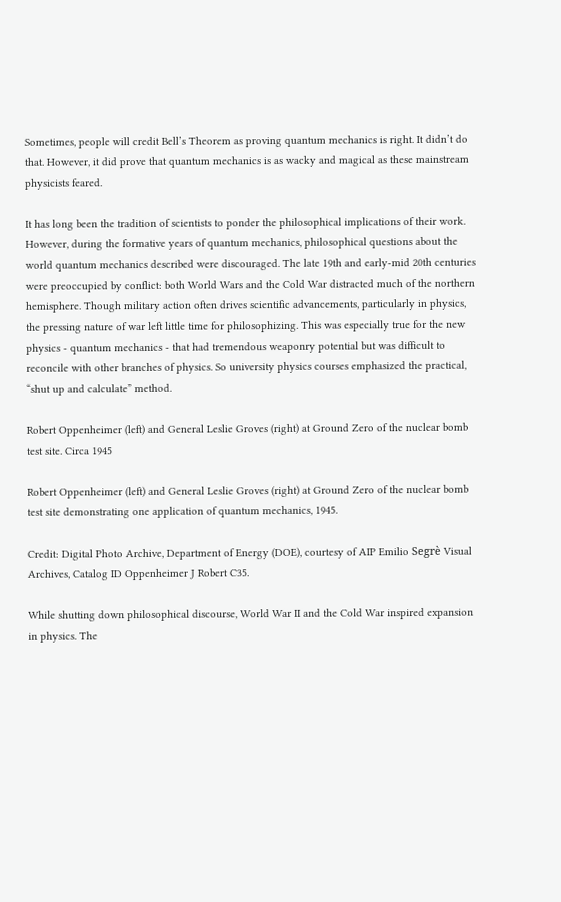Sometimes, people will credit Bell’s Theorem as proving quantum mechanics is right. It didn’t do that. However, it did prove that quantum mechanics is as wacky and magical as these mainstream physicists feared.

It has long been the tradition of scientists to ponder the philosophical implications of their work. However, during the formative years of quantum mechanics, philosophical questions about the world quantum mechanics described were discouraged. The late 19th and early-mid 20th centuries were preoccupied by conflict: both World Wars and the Cold War distracted much of the northern hemisphere. Though military action often drives scientific advancements, particularly in physics, the pressing nature of war left little time for philosophizing. This was especially true for the new physics - quantum mechanics - that had tremendous weaponry potential but was difficult to reconcile with other branches of physics. So university physics courses emphasized the practical, “shut up and calculate” method.

Robert Oppenheimer (left) and General Leslie Groves (right) at Ground Zero of the nuclear bomb test site. Circa 1945

Robert Oppenheimer (left) and General Leslie Groves (right) at Ground Zero of the nuclear bomb test site demonstrating one application of quantum mechanics, 1945.

Credit: Digital Photo Archive, Department of Energy (DOE), courtesy of AIP Emilio Segrè Visual Archives, Catalog ID Oppenheimer J Robert C35.

While shutting down philosophical discourse, World War II and the Cold War inspired expansion in physics. The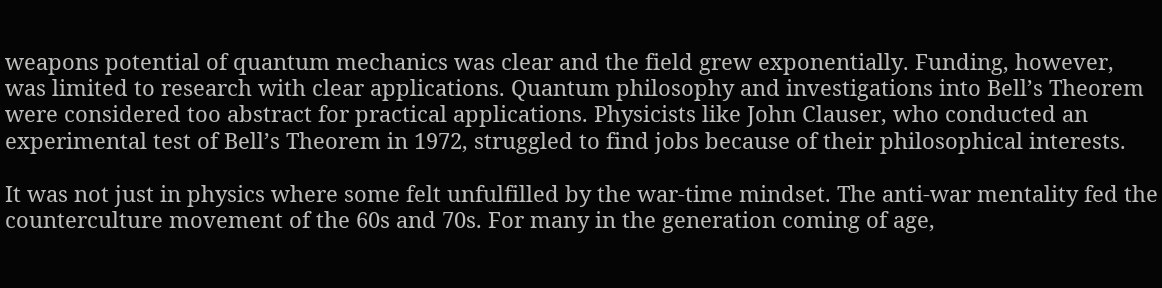weapons potential of quantum mechanics was clear and the field grew exponentially. Funding, however, was limited to research with clear applications. Quantum philosophy and investigations into Bell’s Theorem were considered too abstract for practical applications. Physicists like John Clauser, who conducted an experimental test of Bell’s Theorem in 1972, struggled to find jobs because of their philosophical interests.

It was not just in physics where some felt unfulfilled by the war-time mindset. The anti-war mentality fed the counterculture movement of the 60s and 70s. For many in the generation coming of age,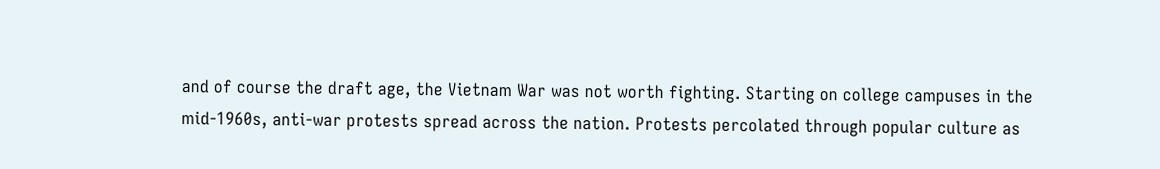and of course the draft age, the Vietnam War was not worth fighting. Starting on college campuses in the mid-1960s, anti-war protests spread across the nation. Protests percolated through popular culture as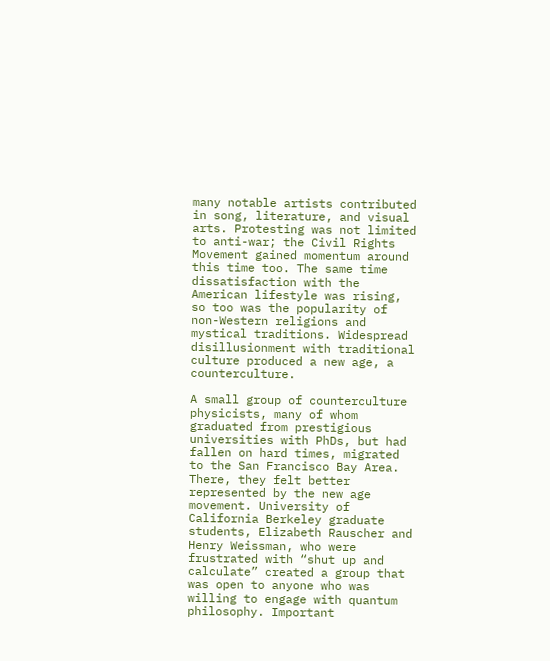many notable artists contributed in song, literature, and visual arts. Protesting was not limited to anti-war; the Civil Rights Movement gained momentum around this time too. The same time dissatisfaction with the American lifestyle was rising, so too was the popularity of non-Western religions and mystical traditions. Widespread disillusionment with traditional culture produced a new age, a counterculture.

A small group of counterculture physicists, many of whom graduated from prestigious universities with PhDs, but had fallen on hard times, migrated to the San Francisco Bay Area. There, they felt better represented by the new age movement. University of California Berkeley graduate students, Elizabeth Rauscher and Henry Weissman, who were frustrated with “shut up and calculate” created a group that was open to anyone who was willing to engage with quantum philosophy. Important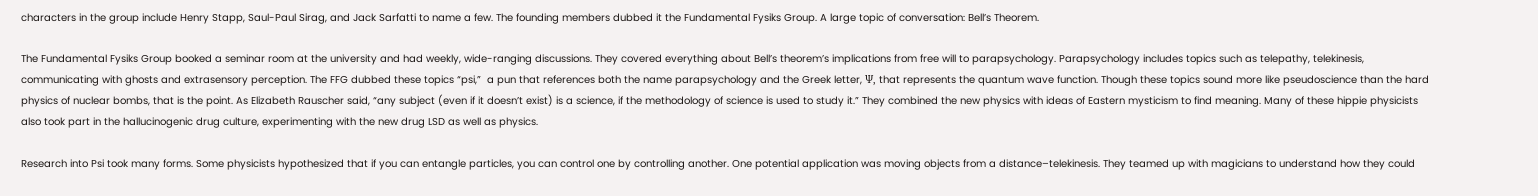characters in the group include Henry Stapp, Saul-Paul Sirag, and Jack Sarfatti to name a few. The founding members dubbed it the Fundamental Fysiks Group. A large topic of conversation: Bell’s Theorem.

The Fundamental Fysiks Group booked a seminar room at the university and had weekly, wide-ranging discussions. They covered everything about Bell’s theorem’s implications from free will to parapsychology. Parapsychology includes topics such as telepathy, telekinesis, communicating with ghosts and extrasensory perception. The FFG dubbed these topics “psi,”  a pun that references both the name parapsychology and the Greek letter, Ψ, that represents the quantum wave function. Though these topics sound more like pseudoscience than the hard physics of nuclear bombs, that is the point. As Elizabeth Rauscher said, “any subject (even if it doesn’t exist) is a science, if the methodology of science is used to study it.” They combined the new physics with ideas of Eastern mysticism to find meaning. Many of these hippie physicists also took part in the hallucinogenic drug culture, experimenting with the new drug LSD as well as physics.

Research into Psi took many forms. Some physicists hypothesized that if you can entangle particles, you can control one by controlling another. One potential application was moving objects from a distance–telekinesis. They teamed up with magicians to understand how they could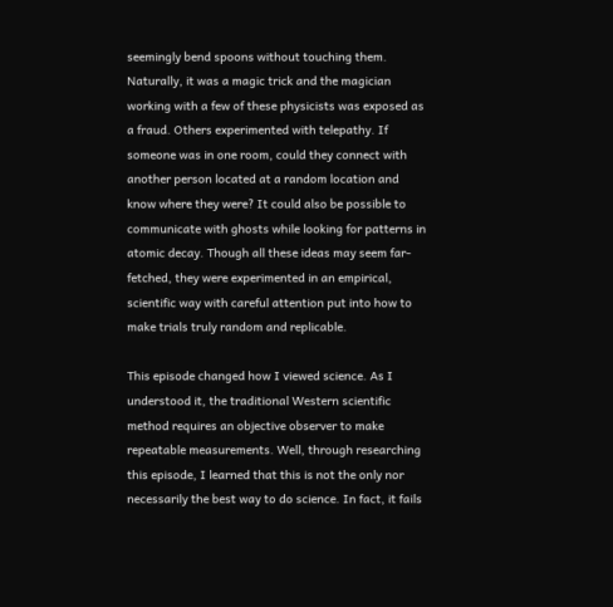seemingly bend spoons without touching them. Naturally, it was a magic trick and the magician working with a few of these physicists was exposed as a fraud. Others experimented with telepathy. If someone was in one room, could they connect with another person located at a random location and know where they were? It could also be possible to communicate with ghosts while looking for patterns in atomic decay. Though all these ideas may seem far-fetched, they were experimented in an empirical, scientific way with careful attention put into how to make trials truly random and replicable.

This episode changed how I viewed science. As I understood it, the traditional Western scientific method requires an objective observer to make repeatable measurements. Well, through researching this episode, I learned that this is not the only nor necessarily the best way to do science. In fact, it fails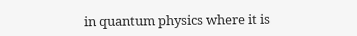in quantum physics where it is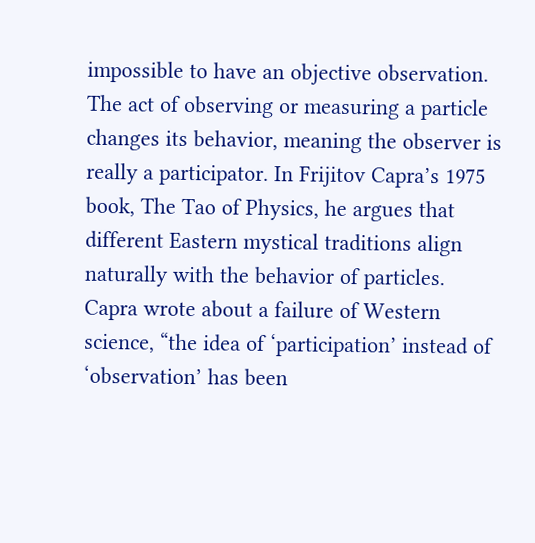impossible to have an objective observation. The act of observing or measuring a particle changes its behavior, meaning the observer is really a participator. In Frijitov Capra’s 1975 book, The Tao of Physics, he argues that different Eastern mystical traditions align naturally with the behavior of particles. Capra wrote about a failure of Western science, “the idea of ‘participation’ instead of ‘observation’ has been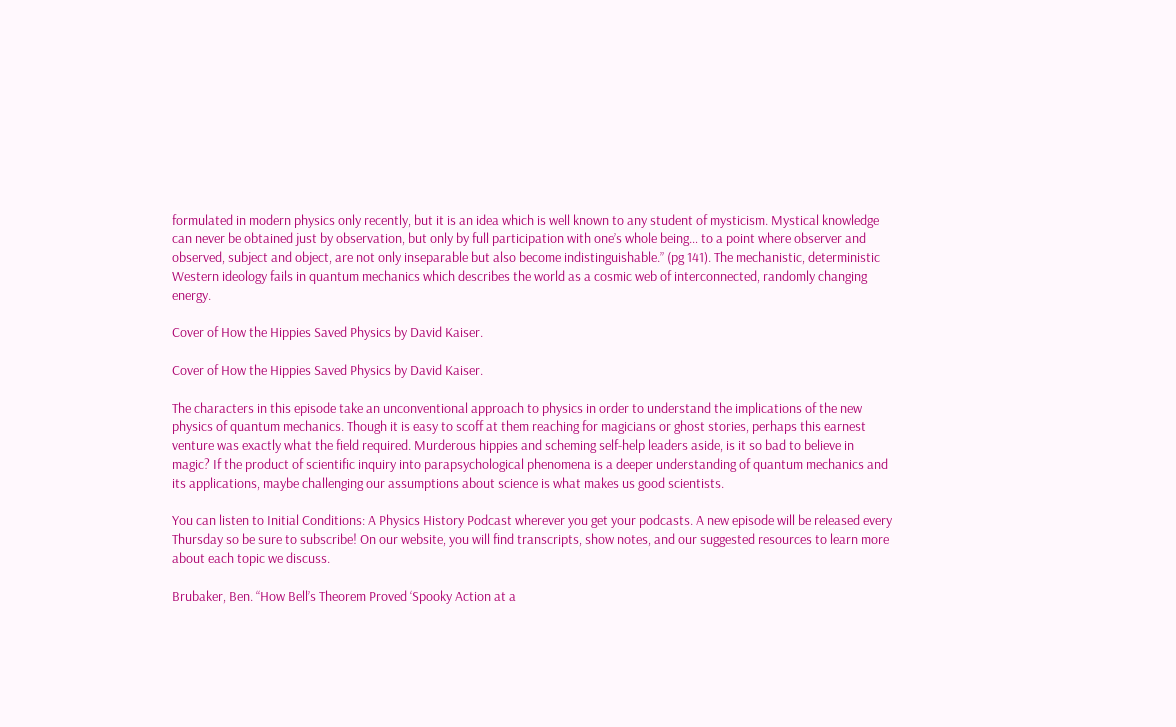formulated in modern physics only recently, but it is an idea which is well known to any student of mysticism. Mystical knowledge can never be obtained just by observation, but only by full participation with one’s whole being… to a point where observer and observed, subject and object, are not only inseparable but also become indistinguishable.” (pg 141). The mechanistic, deterministic Western ideology fails in quantum mechanics which describes the world as a cosmic web of interconnected, randomly changing energy.

Cover of How the Hippies Saved Physics by David Kaiser.

Cover of How the Hippies Saved Physics by David Kaiser.

The characters in this episode take an unconventional approach to physics in order to understand the implications of the new physics of quantum mechanics. Though it is easy to scoff at them reaching for magicians or ghost stories, perhaps this earnest venture was exactly what the field required. Murderous hippies and scheming self-help leaders aside, is it so bad to believe in magic? If the product of scientific inquiry into parapsychological phenomena is a deeper understanding of quantum mechanics and its applications, maybe challenging our assumptions about science is what makes us good scientists.

You can listen to Initial Conditions: A Physics History Podcast wherever you get your podcasts. A new episode will be released every Thursday so be sure to subscribe! On our website, you will find transcripts, show notes, and our suggested resources to learn more about each topic we discuss.

Brubaker, Ben. “How Bell’s Theorem Proved ‘Spooky Action at a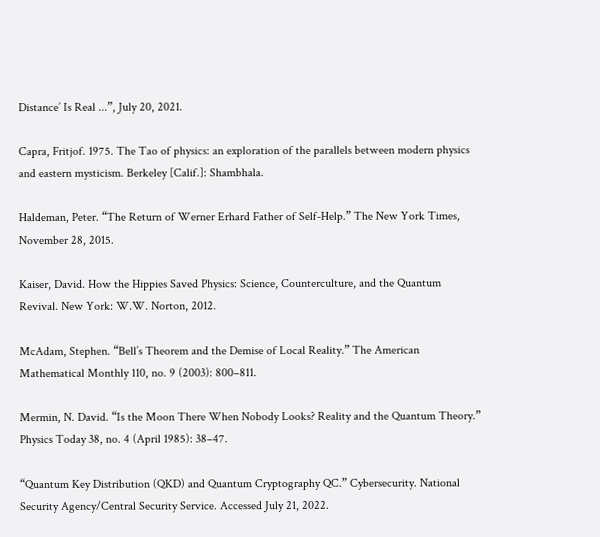Distance’ Is Real ...”, July 20, 2021.

Capra, Fritjof. 1975. The Tao of physics: an exploration of the parallels between modern physics and eastern mysticism. Berkeley [Calif.]: Shambhala.

Haldeman, Peter. “The Return of Werner Erhard Father of Self-Help.” The New York Times, November 28, 2015.

Kaiser, David. How the Hippies Saved Physics: Science, Counterculture, and the Quantum Revival. New York: W.W. Norton, 2012.

McAdam, Stephen. “Bell’s Theorem and the Demise of Local Reality.” The American Mathematical Monthly 110, no. 9 (2003): 800–811.

Mermin, N. David. “Is the Moon There When Nobody Looks? Reality and the Quantum Theory.” Physics Today 38, no. 4 (April 1985): 38–47.

“Quantum Key Distribution (QKD) and Quantum Cryptography QC.” Cybersecurity. National Security Agency/Central Security Service. Accessed July 21, 2022.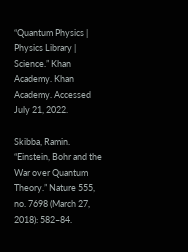“Quantum Physics | Physics Library | Science.” Khan Academy. Khan Academy. Accessed July 21, 2022.

Skibba, Ramin. “Einstein, Bohr and the War over Quantum Theory.” Nature 555, no. 7698 (March 27, 2018): 582–84.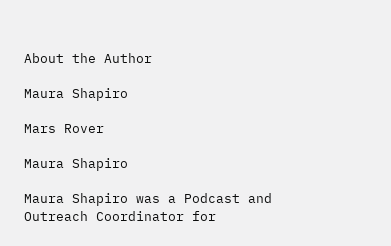About the Author

Maura Shapiro

Mars Rover

Maura Shapiro

Maura Shapiro was a Podcast and Outreach Coordinator for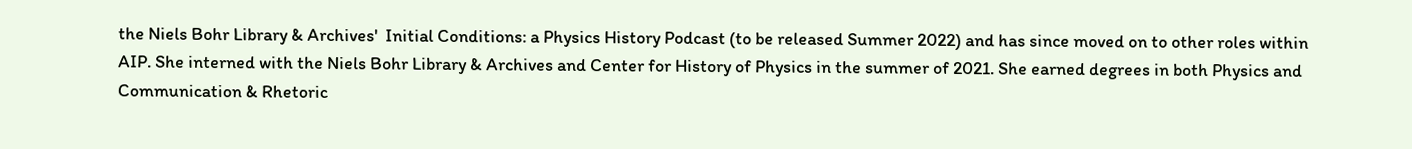the Niels Bohr Library & Archives'  Initial Conditions: a Physics History Podcast (to be released Summer 2022) and has since moved on to other roles within AIP. She interned with the Niels Bohr Library & Archives and Center for History of Physics in the summer of 2021. She earned degrees in both Physics and Communication & Rhetoric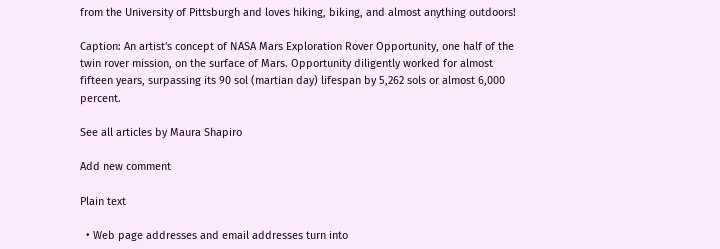from the University of Pittsburgh and loves hiking, biking, and almost anything outdoors!

Caption: An artist's concept of NASA Mars Exploration Rover Opportunity, one half of the twin rover mission, on the surface of Mars. Opportunity diligently worked for almost fifteen years, surpassing its 90 sol (martian day) lifespan by 5,262 sols or almost 6,000 percent.

See all articles by Maura Shapiro

Add new comment

Plain text

  • Web page addresses and email addresses turn into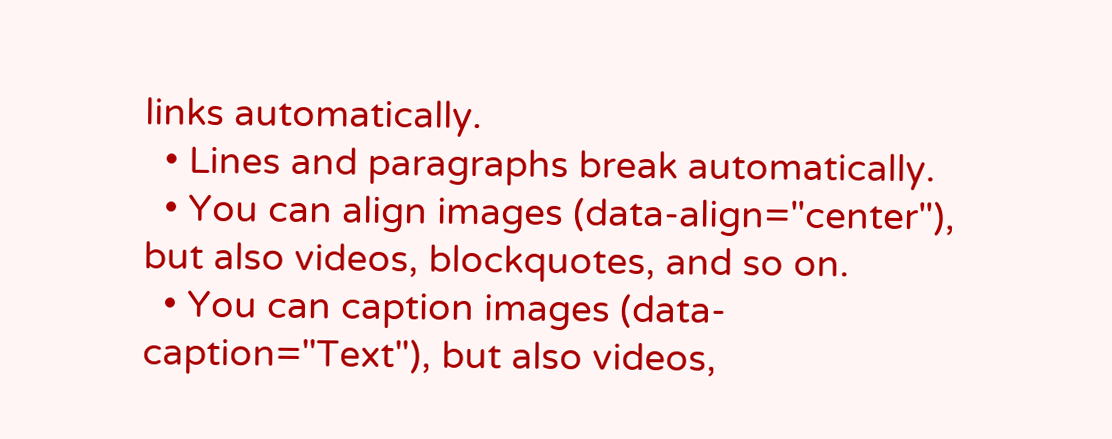links automatically.
  • Lines and paragraphs break automatically.
  • You can align images (data-align="center"), but also videos, blockquotes, and so on.
  • You can caption images (data-caption="Text"), but also videos,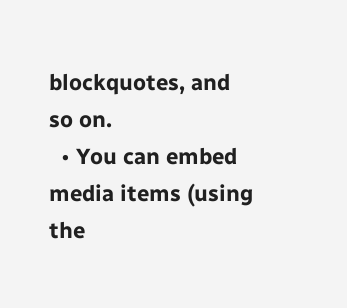blockquotes, and so on.
  • You can embed media items (using the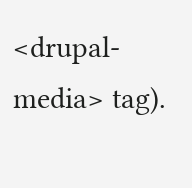<drupal-media> tag).